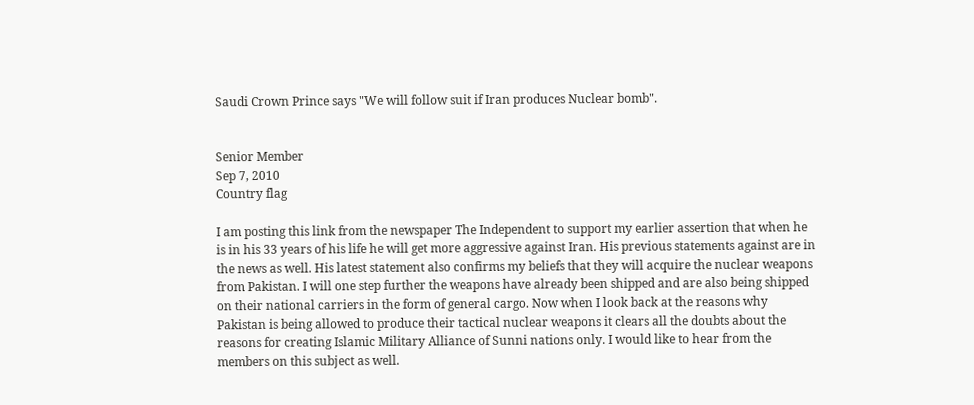Saudi Crown Prince says "We will follow suit if Iran produces Nuclear bomb".


Senior Member
Sep 7, 2010
Country flag

I am posting this link from the newspaper The Independent to support my earlier assertion that when he is in his 33 years of his life he will get more aggressive against Iran. His previous statements against are in the news as well. His latest statement also confirms my beliefs that they will acquire the nuclear weapons from Pakistan. I will one step further the weapons have already been shipped and are also being shipped on their national carriers in the form of general cargo. Now when I look back at the reasons why Pakistan is being allowed to produce their tactical nuclear weapons it clears all the doubts about the reasons for creating Islamic Military Alliance of Sunni nations only. I would like to hear from the members on this subject as well.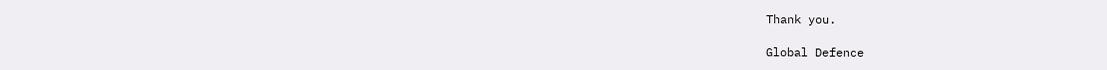Thank you.

Global Defence